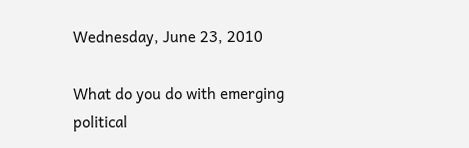Wednesday, June 23, 2010

What do you do with emerging political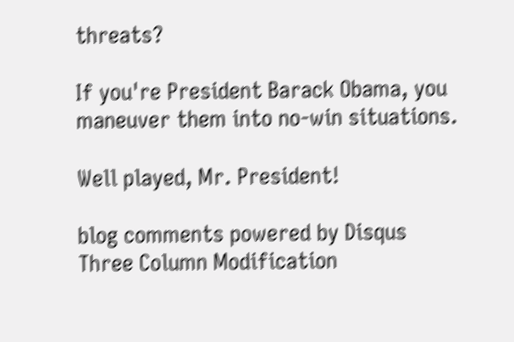threats?

If you're President Barack Obama, you maneuver them into no-win situations.

Well played, Mr. President!

blog comments powered by Disqus
Three Column Modification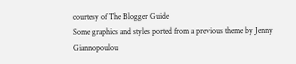courtesy of The Blogger Guide
Some graphics and styles ported from a previous theme by Jenny Giannopoulou